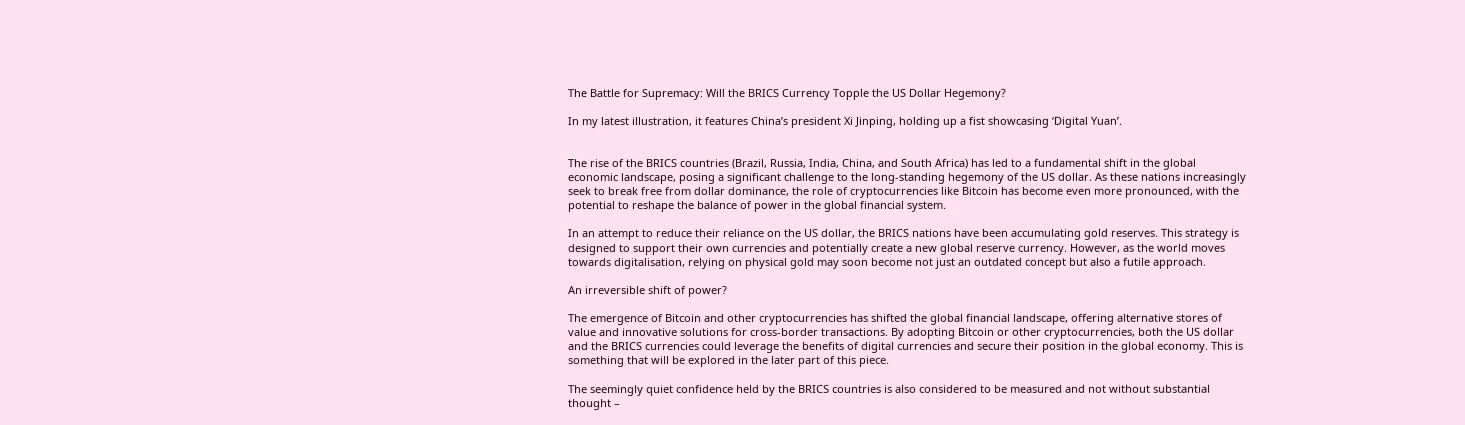The Battle for Supremacy: Will the BRICS Currency Topple the US Dollar Hegemony?

In my latest illustration, it features China’s president Xi Jinping, holding up a fist showcasing ‘Digital Yuan’.


The rise of the BRICS countries (Brazil, Russia, India, China, and South Africa) has led to a fundamental shift in the global economic landscape, posing a significant challenge to the long-standing hegemony of the US dollar. As these nations increasingly seek to break free from dollar dominance, the role of cryptocurrencies like Bitcoin has become even more pronounced, with the potential to reshape the balance of power in the global financial system.

In an attempt to reduce their reliance on the US dollar, the BRICS nations have been accumulating gold reserves. This strategy is designed to support their own currencies and potentially create a new global reserve currency. However, as the world moves towards digitalisation, relying on physical gold may soon become not just an outdated concept but also a futile approach.

An irreversible shift of power?

The emergence of Bitcoin and other cryptocurrencies has shifted the global financial landscape, offering alternative stores of value and innovative solutions for cross-border transactions. By adopting Bitcoin or other cryptocurrencies, both the US dollar and the BRICS currencies could leverage the benefits of digital currencies and secure their position in the global economy. This is something that will be explored in the later part of this piece.

The seemingly quiet confidence held by the BRICS countries is also considered to be measured and not without substantial thought –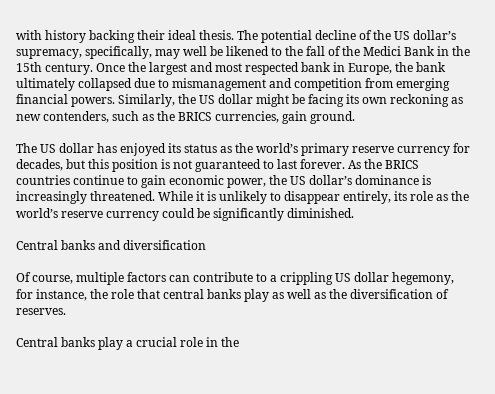with history backing their ideal thesis. The potential decline of the US dollar’s supremacy, specifically, may well be likened to the fall of the Medici Bank in the 15th century. Once the largest and most respected bank in Europe, the bank ultimately collapsed due to mismanagement and competition from emerging financial powers. Similarly, the US dollar might be facing its own reckoning as new contenders, such as the BRICS currencies, gain ground.

The US dollar has enjoyed its status as the world’s primary reserve currency for decades, but this position is not guaranteed to last forever. As the BRICS countries continue to gain economic power, the US dollar’s dominance is increasingly threatened. While it is unlikely to disappear entirely, its role as the world’s reserve currency could be significantly diminished.

Central banks and diversification

Of course, multiple factors can contribute to a crippling US dollar hegemony, for instance, the role that central banks play as well as the diversification of reserves.

Central banks play a crucial role in the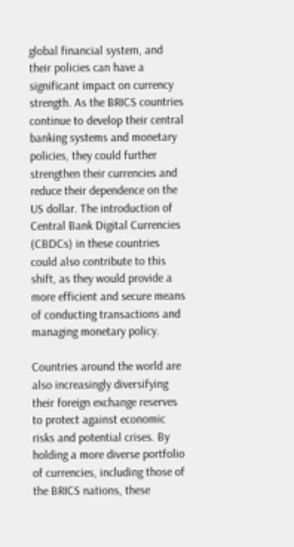global financial system, and their policies can have a significant impact on currency strength. As the BRICS countries continue to develop their central banking systems and monetary policies, they could further strengthen their currencies and reduce their dependence on the US dollar. The introduction of Central Bank Digital Currencies (CBDCs) in these countries could also contribute to this shift, as they would provide a more efficient and secure means of conducting transactions and managing monetary policy.

Countries around the world are also increasingly diversifying their foreign exchange reserves to protect against economic risks and potential crises. By holding a more diverse portfolio of currencies, including those of the BRICS nations, these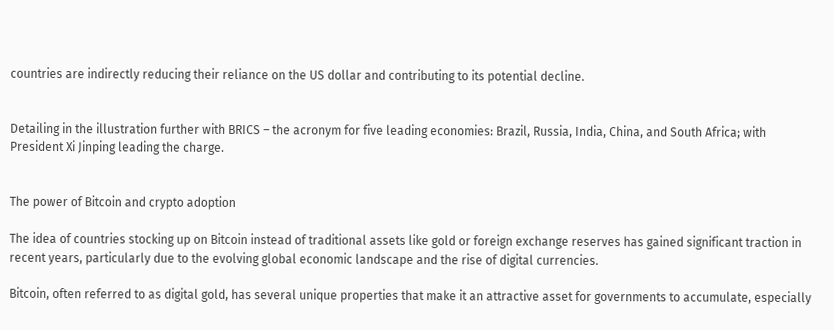countries are indirectly reducing their reliance on the US dollar and contributing to its potential decline.


Detailing in the illustration further with BRICS – the acronym for five leading economies: Brazil, Russia, India, China, and South Africa; with President Xi Jinping leading the charge.


The power of Bitcoin and crypto adoption

The idea of countries stocking up on Bitcoin instead of traditional assets like gold or foreign exchange reserves has gained significant traction in recent years, particularly due to the evolving global economic landscape and the rise of digital currencies.

Bitcoin, often referred to as digital gold, has several unique properties that make it an attractive asset for governments to accumulate, especially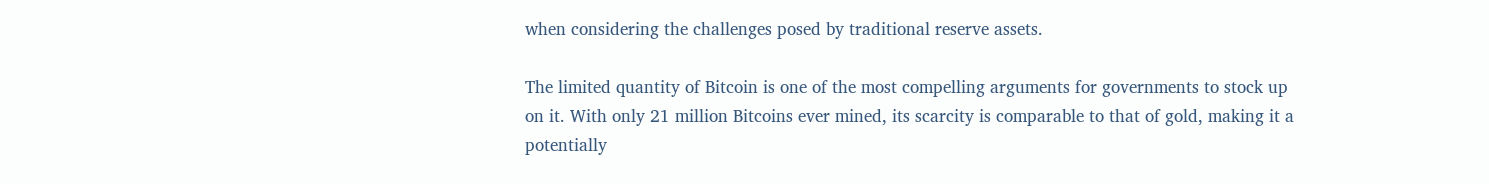when considering the challenges posed by traditional reserve assets.

The limited quantity of Bitcoin is one of the most compelling arguments for governments to stock up on it. With only 21 million Bitcoins ever mined, its scarcity is comparable to that of gold, making it a potentially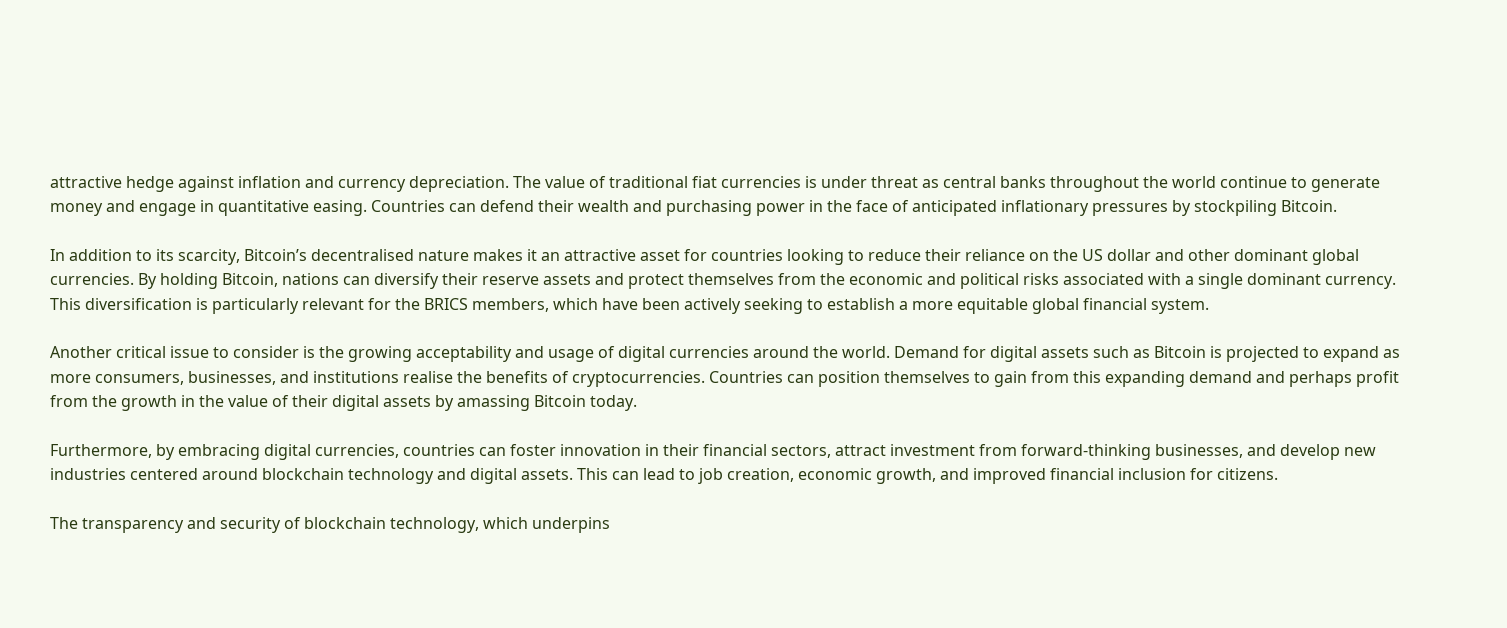attractive hedge against inflation and currency depreciation. The value of traditional fiat currencies is under threat as central banks throughout the world continue to generate money and engage in quantitative easing. Countries can defend their wealth and purchasing power in the face of anticipated inflationary pressures by stockpiling Bitcoin.

In addition to its scarcity, Bitcoin’s decentralised nature makes it an attractive asset for countries looking to reduce their reliance on the US dollar and other dominant global currencies. By holding Bitcoin, nations can diversify their reserve assets and protect themselves from the economic and political risks associated with a single dominant currency. This diversification is particularly relevant for the BRICS members, which have been actively seeking to establish a more equitable global financial system.

Another critical issue to consider is the growing acceptability and usage of digital currencies around the world. Demand for digital assets such as Bitcoin is projected to expand as more consumers, businesses, and institutions realise the benefits of cryptocurrencies. Countries can position themselves to gain from this expanding demand and perhaps profit from the growth in the value of their digital assets by amassing Bitcoin today.

Furthermore, by embracing digital currencies, countries can foster innovation in their financial sectors, attract investment from forward-thinking businesses, and develop new industries centered around blockchain technology and digital assets. This can lead to job creation, economic growth, and improved financial inclusion for citizens.

The transparency and security of blockchain technology, which underpins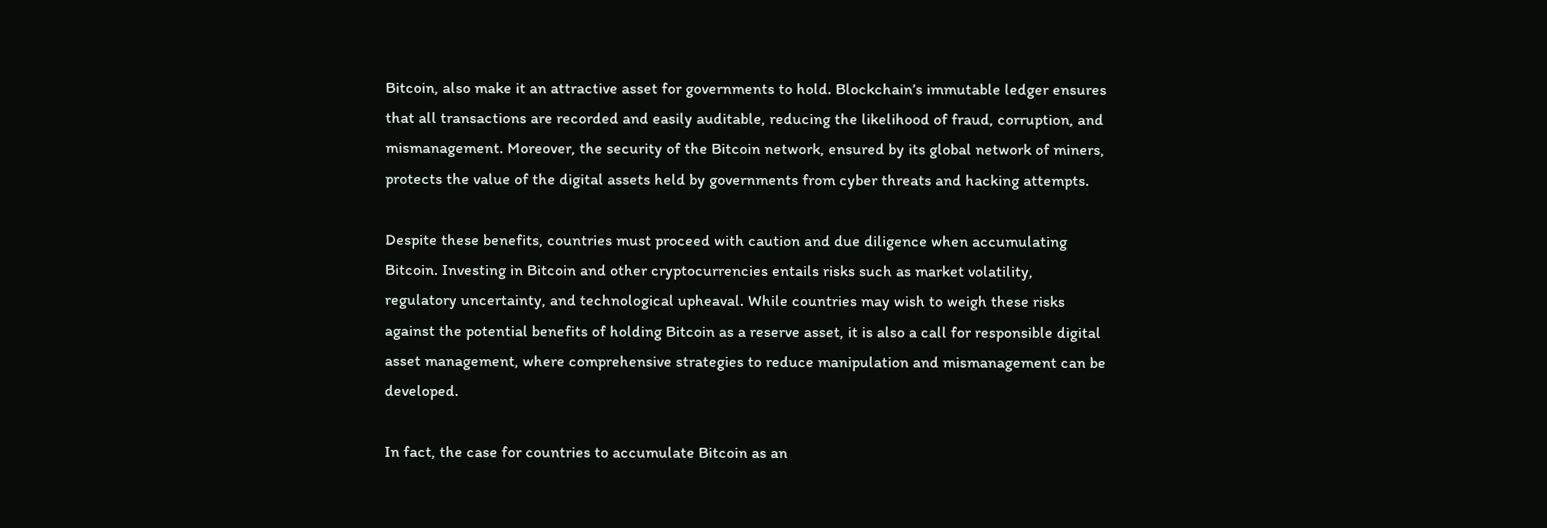Bitcoin, also make it an attractive asset for governments to hold. Blockchain’s immutable ledger ensures that all transactions are recorded and easily auditable, reducing the likelihood of fraud, corruption, and mismanagement. Moreover, the security of the Bitcoin network, ensured by its global network of miners, protects the value of the digital assets held by governments from cyber threats and hacking attempts.

Despite these benefits, countries must proceed with caution and due diligence when accumulating Bitcoin. Investing in Bitcoin and other cryptocurrencies entails risks such as market volatility, regulatory uncertainty, and technological upheaval. While countries may wish to weigh these risks against the potential benefits of holding Bitcoin as a reserve asset, it is also a call for responsible digital asset management, where comprehensive strategies to reduce manipulation and mismanagement can be developed.

In fact, the case for countries to accumulate Bitcoin as an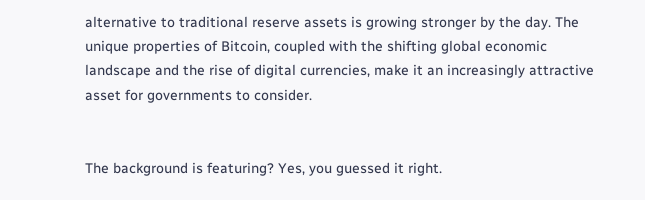alternative to traditional reserve assets is growing stronger by the day. The unique properties of Bitcoin, coupled with the shifting global economic landscape and the rise of digital currencies, make it an increasingly attractive asset for governments to consider.


The background is featuring? Yes, you guessed it right.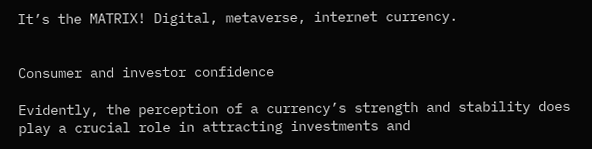It’s the MATRIX! Digital, metaverse, internet currency.


Consumer and investor confidence

Evidently, the perception of a currency’s strength and stability does play a crucial role in attracting investments and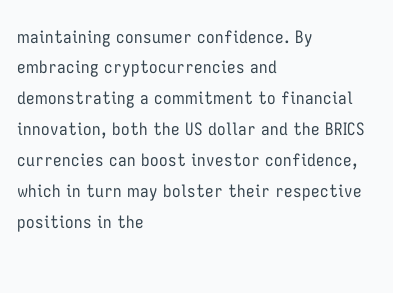maintaining consumer confidence. By embracing cryptocurrencies and demonstrating a commitment to financial innovation, both the US dollar and the BRICS currencies can boost investor confidence, which in turn may bolster their respective positions in the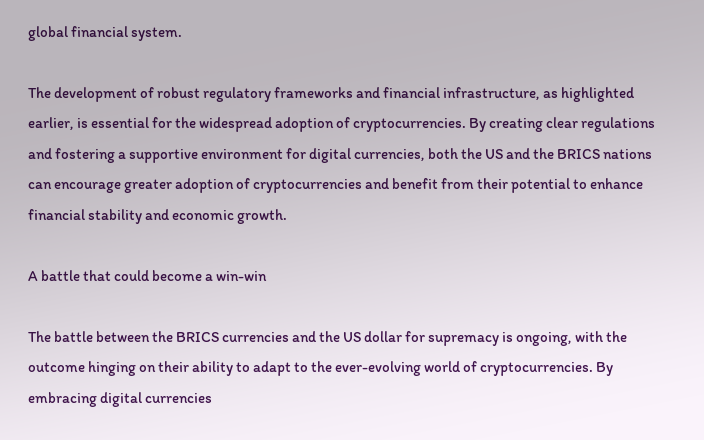global financial system.

The development of robust regulatory frameworks and financial infrastructure, as highlighted earlier, is essential for the widespread adoption of cryptocurrencies. By creating clear regulations and fostering a supportive environment for digital currencies, both the US and the BRICS nations can encourage greater adoption of cryptocurrencies and benefit from their potential to enhance financial stability and economic growth.

A battle that could become a win-win

The battle between the BRICS currencies and the US dollar for supremacy is ongoing, with the outcome hinging on their ability to adapt to the ever-evolving world of cryptocurrencies. By embracing digital currencies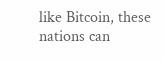like Bitcoin, these nations can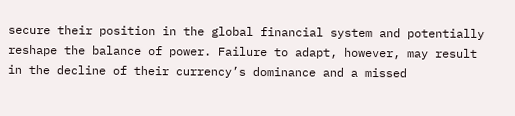secure their position in the global financial system and potentially reshape the balance of power. Failure to adapt, however, may result in the decline of their currency’s dominance and a missed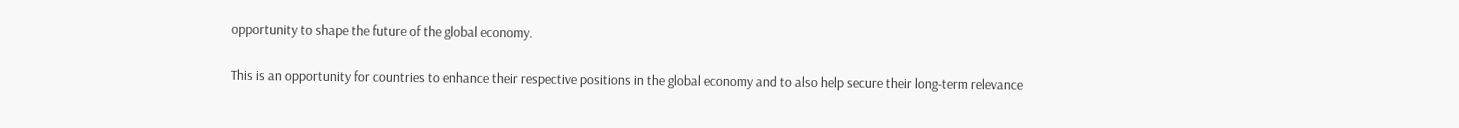opportunity to shape the future of the global economy.

This is an opportunity for countries to enhance their respective positions in the global economy and to also help secure their long-term relevance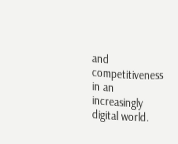and competitiveness in an increasingly digital world.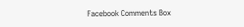Facebook Comments Box